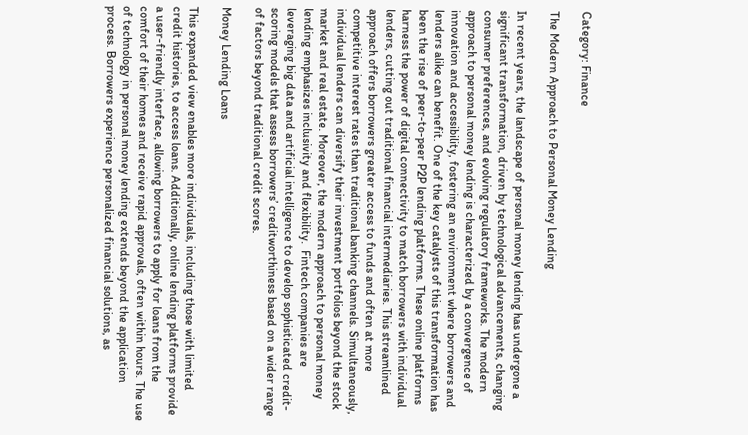Category: Finance

The Modern Approach to Personal Money Lending

In recent years, the landscape of personal money lending has undergone a significant transformation, driven by technological advancements, changing consumer preferences, and evolving regulatory frameworks. The modern approach to personal money lending is characterized by a convergence of innovation and accessibility, fostering an environment where borrowers and lenders alike can benefit. One of the key catalysts of this transformation has been the rise of peer-to-peer P2P lending platforms. These online platforms harness the power of digital connectivity to match borrowers with individual lenders, cutting out traditional financial intermediaries. This streamlined approach offers borrowers greater access to funds and often at more competitive interest rates than traditional banking channels. Simultaneously, individual lenders can diversify their investment portfolios beyond the stock market and real estate. Moreover, the modern approach to personal money lending emphasizes inclusivity and flexibility.  Fintech companies are leveraging big data and artificial intelligence to develop sophisticated credit-scoring models that assess borrowers’ creditworthiness based on a wider range of factors beyond traditional credit scores.

Money Lending Loans

This expanded view enables more individuals, including those with limited credit histories, to access loans. Additionally, online lending platforms provide a user-friendly interface, allowing borrowers to apply for loans from the comfort of their homes and receive rapid approvals, often within hours. The use of technology in personal money lending extends beyond the application process. Borrowers experience personalized financial solutions, as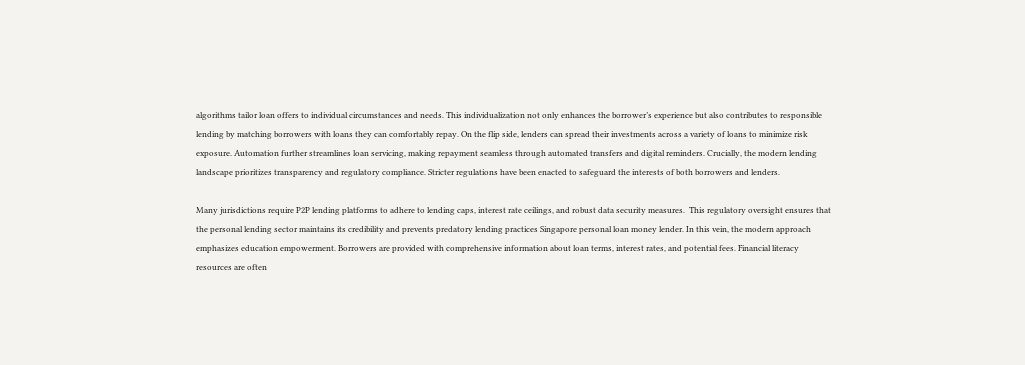algorithms tailor loan offers to individual circumstances and needs. This individualization not only enhances the borrower’s experience but also contributes to responsible lending by matching borrowers with loans they can comfortably repay. On the flip side, lenders can spread their investments across a variety of loans to minimize risk exposure. Automation further streamlines loan servicing, making repayment seamless through automated transfers and digital reminders. Crucially, the modern lending landscape prioritizes transparency and regulatory compliance. Stricter regulations have been enacted to safeguard the interests of both borrowers and lenders.

Many jurisdictions require P2P lending platforms to adhere to lending caps, interest rate ceilings, and robust data security measures.  This regulatory oversight ensures that the personal lending sector maintains its credibility and prevents predatory lending practices Singapore personal loan money lender. In this vein, the modern approach emphasizes education empowerment. Borrowers are provided with comprehensive information about loan terms, interest rates, and potential fees. Financial literacy resources are often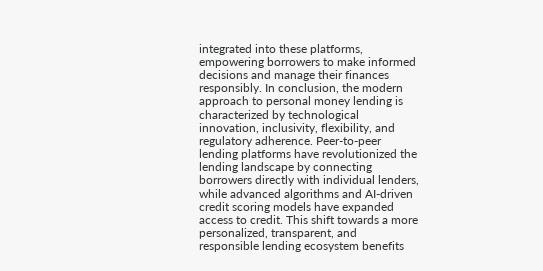integrated into these platforms, empowering borrowers to make informed decisions and manage their finances responsibly. In conclusion, the modern approach to personal money lending is characterized by technological innovation, inclusivity, flexibility, and regulatory adherence. Peer-to-peer lending platforms have revolutionized the lending landscape by connecting borrowers directly with individual lenders, while advanced algorithms and AI-driven credit scoring models have expanded access to credit. This shift towards a more personalized, transparent, and responsible lending ecosystem benefits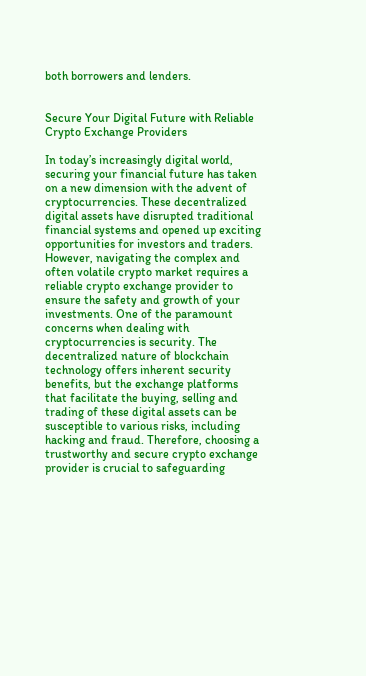both borrowers and lenders.


Secure Your Digital Future with Reliable Crypto Exchange Providers

In today’s increasingly digital world, securing your financial future has taken on a new dimension with the advent of cryptocurrencies. These decentralized digital assets have disrupted traditional financial systems and opened up exciting opportunities for investors and traders. However, navigating the complex and often volatile crypto market requires a reliable crypto exchange provider to ensure the safety and growth of your investments. One of the paramount concerns when dealing with cryptocurrencies is security. The decentralized nature of blockchain technology offers inherent security benefits, but the exchange platforms that facilitate the buying, selling and trading of these digital assets can be susceptible to various risks, including hacking and fraud. Therefore, choosing a trustworthy and secure crypto exchange provider is crucial to safeguarding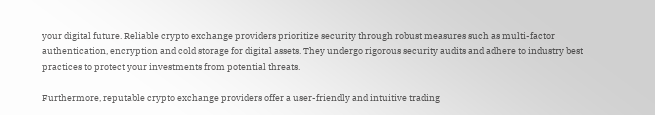your digital future. Reliable crypto exchange providers prioritize security through robust measures such as multi-factor authentication, encryption and cold storage for digital assets. They undergo rigorous security audits and adhere to industry best practices to protect your investments from potential threats.

Furthermore, reputable crypto exchange providers offer a user-friendly and intuitive trading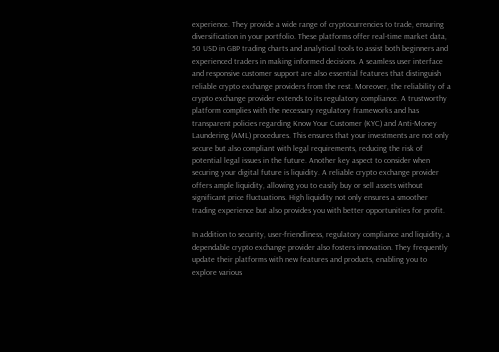experience. They provide a wide range of cryptocurrencies to trade, ensuring diversification in your portfolio. These platforms offer real-time market data, 50 USD in GBP trading charts and analytical tools to assist both beginners and experienced traders in making informed decisions. A seamless user interface and responsive customer support are also essential features that distinguish reliable crypto exchange providers from the rest. Moreover, the reliability of a crypto exchange provider extends to its regulatory compliance. A trustworthy platform complies with the necessary regulatory frameworks and has transparent policies regarding Know Your Customer (KYC) and Anti-Money Laundering (AML) procedures. This ensures that your investments are not only secure but also compliant with legal requirements, reducing the risk of potential legal issues in the future. Another key aspect to consider when securing your digital future is liquidity. A reliable crypto exchange provider offers ample liquidity, allowing you to easily buy or sell assets without significant price fluctuations. High liquidity not only ensures a smoother trading experience but also provides you with better opportunities for profit.

In addition to security, user-friendliness, regulatory compliance and liquidity, a dependable crypto exchange provider also fosters innovation. They frequently update their platforms with new features and products, enabling you to explore various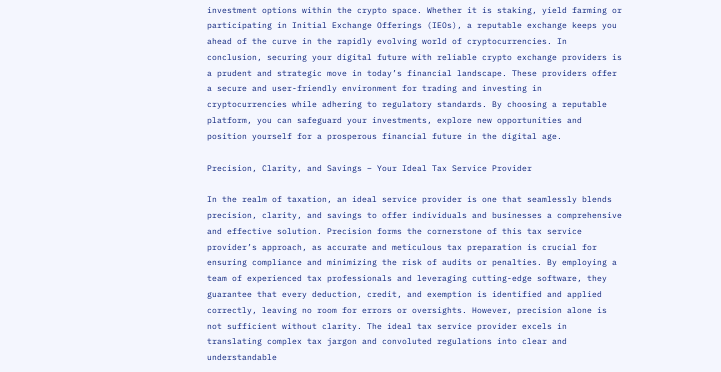investment options within the crypto space. Whether it is staking, yield farming or participating in Initial Exchange Offerings (IEOs), a reputable exchange keeps you ahead of the curve in the rapidly evolving world of cryptocurrencies. In conclusion, securing your digital future with reliable crypto exchange providers is a prudent and strategic move in today’s financial landscape. These providers offer a secure and user-friendly environment for trading and investing in cryptocurrencies while adhering to regulatory standards. By choosing a reputable platform, you can safeguard your investments, explore new opportunities and position yourself for a prosperous financial future in the digital age.

Precision, Clarity, and Savings – Your Ideal Tax Service Provider

In the realm of taxation, an ideal service provider is one that seamlessly blends precision, clarity, and savings to offer individuals and businesses a comprehensive and effective solution. Precision forms the cornerstone of this tax service provider’s approach, as accurate and meticulous tax preparation is crucial for ensuring compliance and minimizing the risk of audits or penalties. By employing a team of experienced tax professionals and leveraging cutting-edge software, they guarantee that every deduction, credit, and exemption is identified and applied correctly, leaving no room for errors or oversights. However, precision alone is not sufficient without clarity. The ideal tax service provider excels in translating complex tax jargon and convoluted regulations into clear and understandable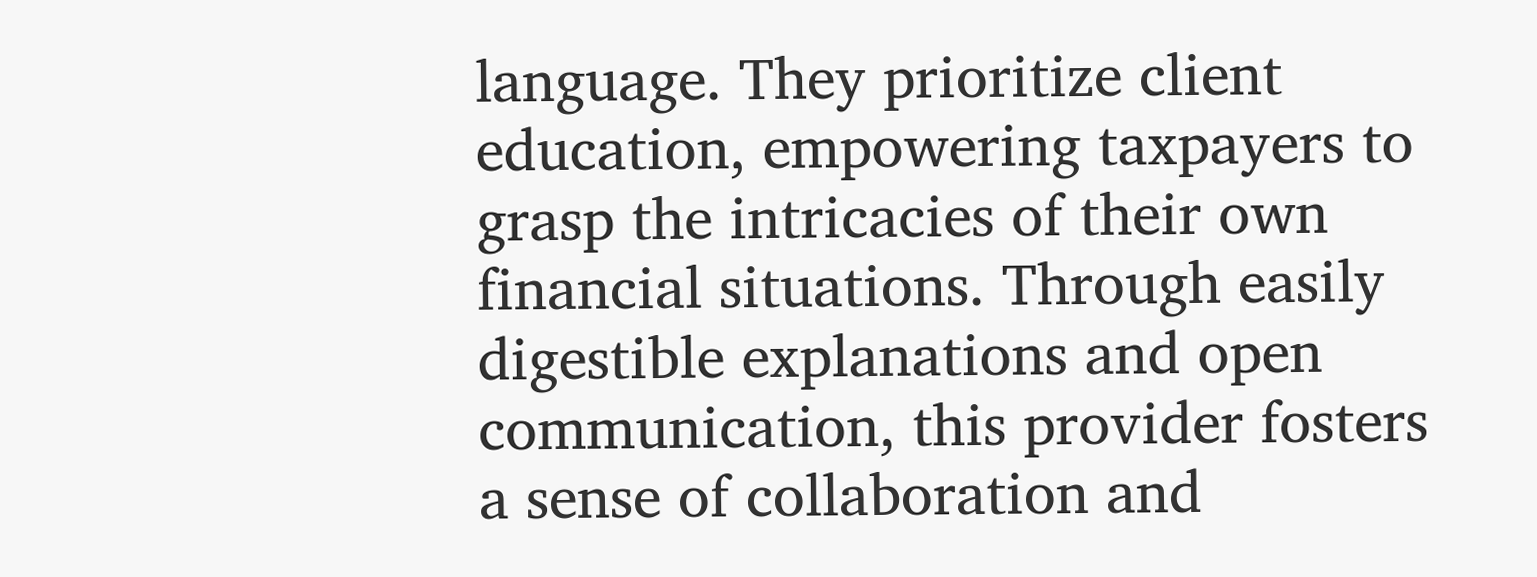language. They prioritize client education, empowering taxpayers to grasp the intricacies of their own financial situations. Through easily digestible explanations and open communication, this provider fosters a sense of collaboration and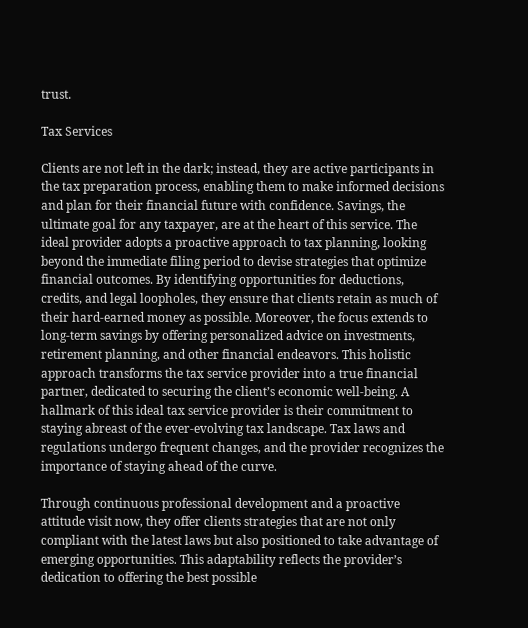trust.

Tax Services

Clients are not left in the dark; instead, they are active participants in the tax preparation process, enabling them to make informed decisions and plan for their financial future with confidence. Savings, the ultimate goal for any taxpayer, are at the heart of this service. The ideal provider adopts a proactive approach to tax planning, looking beyond the immediate filing period to devise strategies that optimize financial outcomes. By identifying opportunities for deductions, credits, and legal loopholes, they ensure that clients retain as much of their hard-earned money as possible. Moreover, the focus extends to long-term savings by offering personalized advice on investments, retirement planning, and other financial endeavors. This holistic approach transforms the tax service provider into a true financial partner, dedicated to securing the client’s economic well-being. A hallmark of this ideal tax service provider is their commitment to staying abreast of the ever-evolving tax landscape. Tax laws and regulations undergo frequent changes, and the provider recognizes the importance of staying ahead of the curve.

Through continuous professional development and a proactive attitude visit now, they offer clients strategies that are not only compliant with the latest laws but also positioned to take advantage of emerging opportunities. This adaptability reflects the provider’s dedication to offering the best possible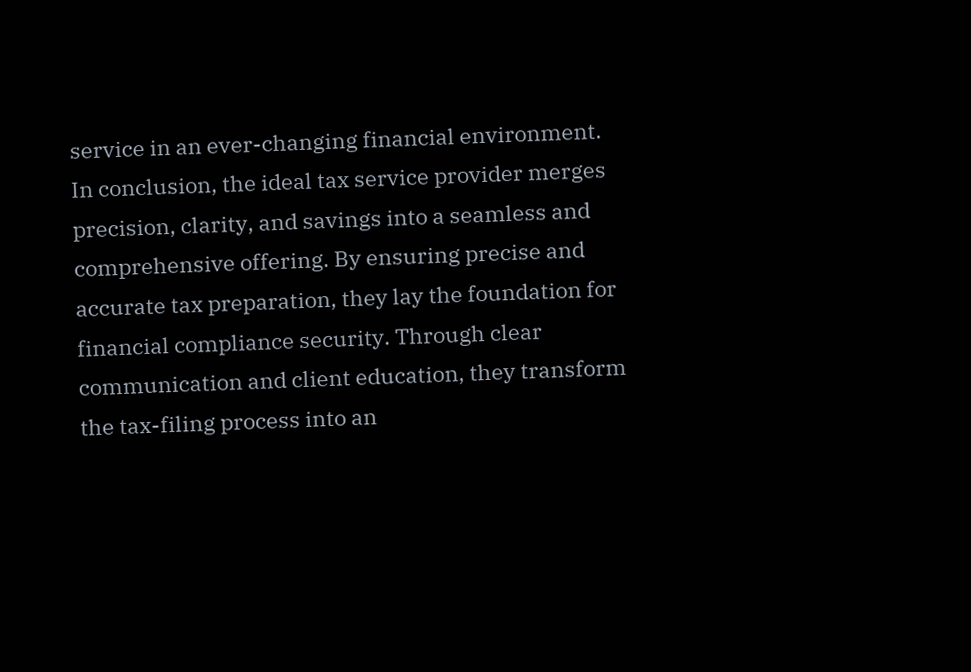service in an ever-changing financial environment. In conclusion, the ideal tax service provider merges precision, clarity, and savings into a seamless and comprehensive offering. By ensuring precise and accurate tax preparation, they lay the foundation for financial compliance security. Through clear communication and client education, they transform the tax-filing process into an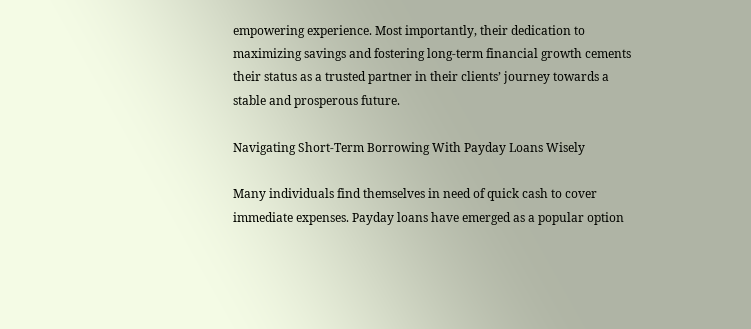empowering experience. Most importantly, their dedication to maximizing savings and fostering long-term financial growth cements their status as a trusted partner in their clients’ journey towards a stable and prosperous future.

Navigating Short-Term Borrowing With Payday Loans Wisely

Many individuals find themselves in need of quick cash to cover immediate expenses. Payday loans have emerged as a popular option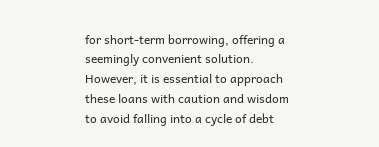for short-term borrowing, offering a seemingly convenient solution. However, it is essential to approach these loans with caution and wisdom to avoid falling into a cycle of debt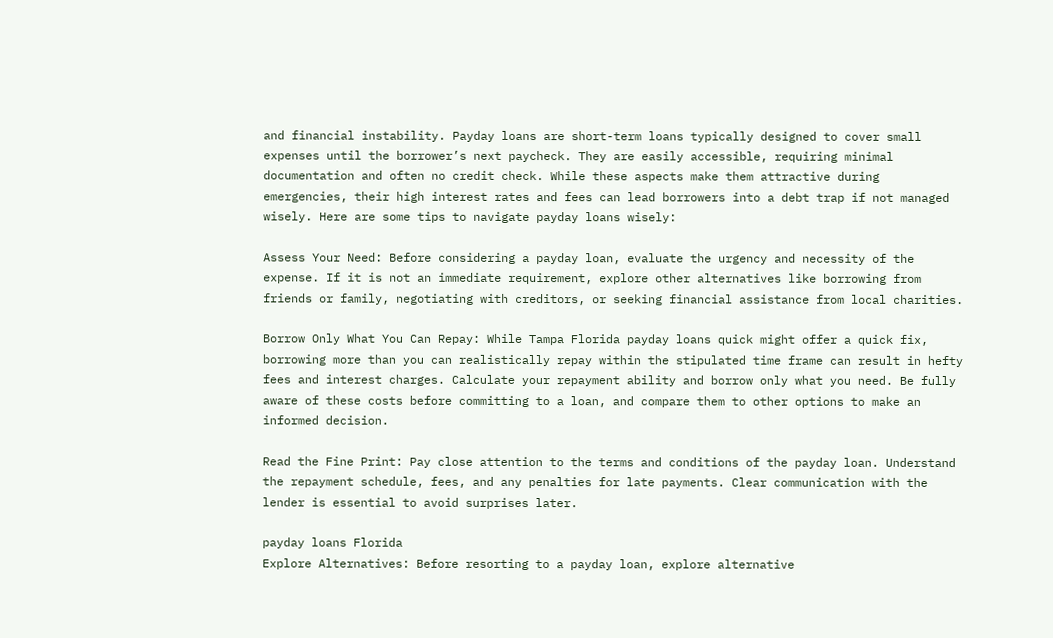and financial instability. Payday loans are short-term loans typically designed to cover small expenses until the borrower’s next paycheck. They are easily accessible, requiring minimal documentation and often no credit check. While these aspects make them attractive during emergencies, their high interest rates and fees can lead borrowers into a debt trap if not managed wisely. Here are some tips to navigate payday loans wisely:

Assess Your Need: Before considering a payday loan, evaluate the urgency and necessity of the expense. If it is not an immediate requirement, explore other alternatives like borrowing from friends or family, negotiating with creditors, or seeking financial assistance from local charities.

Borrow Only What You Can Repay: While Tampa Florida payday loans quick might offer a quick fix, borrowing more than you can realistically repay within the stipulated time frame can result in hefty fees and interest charges. Calculate your repayment ability and borrow only what you need. Be fully aware of these costs before committing to a loan, and compare them to other options to make an informed decision.

Read the Fine Print: Pay close attention to the terms and conditions of the payday loan. Understand the repayment schedule, fees, and any penalties for late payments. Clear communication with the lender is essential to avoid surprises later.

payday loans Florida
Explore Alternatives: Before resorting to a payday loan, explore alternative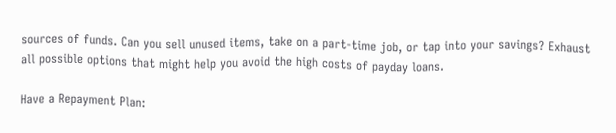sources of funds. Can you sell unused items, take on a part-time job, or tap into your savings? Exhaust all possible options that might help you avoid the high costs of payday loans.

Have a Repayment Plan: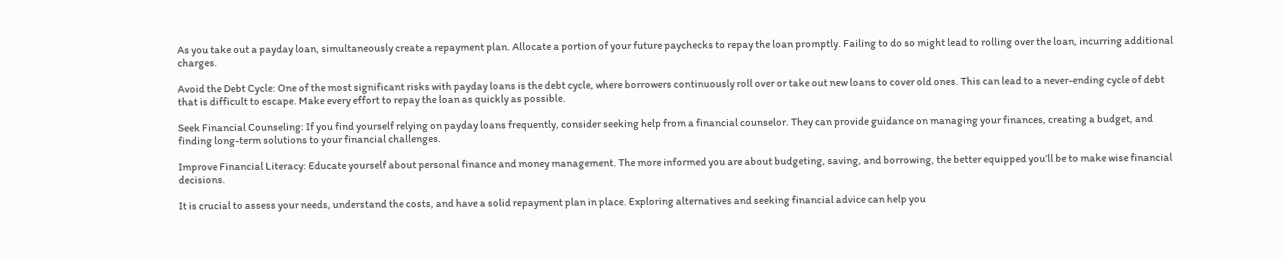As you take out a payday loan, simultaneously create a repayment plan. Allocate a portion of your future paychecks to repay the loan promptly. Failing to do so might lead to rolling over the loan, incurring additional charges.

Avoid the Debt Cycle: One of the most significant risks with payday loans is the debt cycle, where borrowers continuously roll over or take out new loans to cover old ones. This can lead to a never-ending cycle of debt that is difficult to escape. Make every effort to repay the loan as quickly as possible.

Seek Financial Counseling: If you find yourself relying on payday loans frequently, consider seeking help from a financial counselor. They can provide guidance on managing your finances, creating a budget, and finding long-term solutions to your financial challenges.

Improve Financial Literacy: Educate yourself about personal finance and money management. The more informed you are about budgeting, saving, and borrowing, the better equipped you’ll be to make wise financial decisions.

It is crucial to assess your needs, understand the costs, and have a solid repayment plan in place. Exploring alternatives and seeking financial advice can help you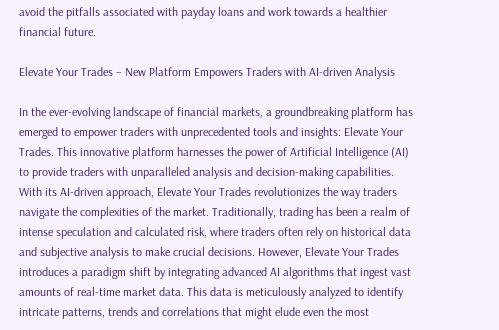avoid the pitfalls associated with payday loans and work towards a healthier financial future.

Elevate Your Trades – New Platform Empowers Traders with AI-driven Analysis

In the ever-evolving landscape of financial markets, a groundbreaking platform has emerged to empower traders with unprecedented tools and insights: Elevate Your Trades. This innovative platform harnesses the power of Artificial Intelligence (AI) to provide traders with unparalleled analysis and decision-making capabilities. With its AI-driven approach, Elevate Your Trades revolutionizes the way traders navigate the complexities of the market. Traditionally, trading has been a realm of intense speculation and calculated risk, where traders often rely on historical data and subjective analysis to make crucial decisions. However, Elevate Your Trades introduces a paradigm shift by integrating advanced AI algorithms that ingest vast amounts of real-time market data. This data is meticulously analyzed to identify intricate patterns, trends and correlations that might elude even the most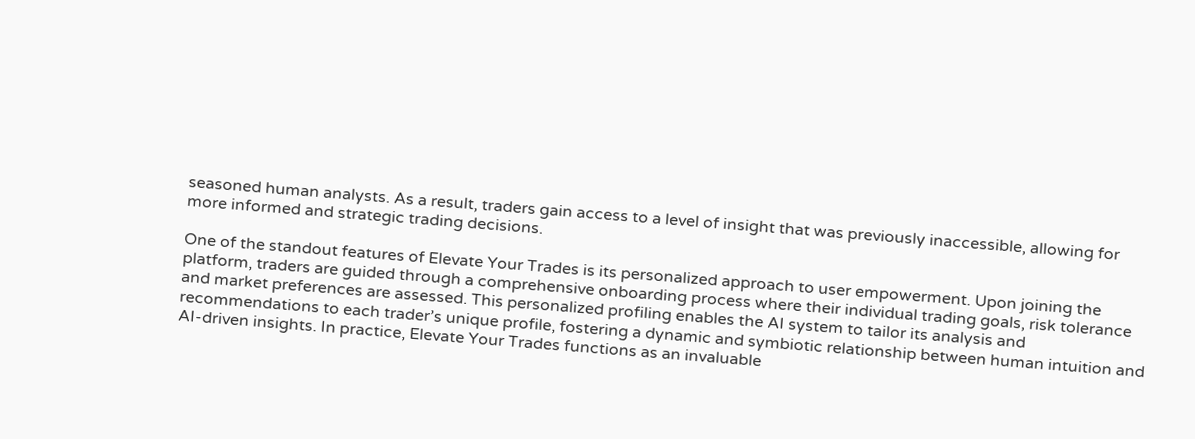seasoned human analysts. As a result, traders gain access to a level of insight that was previously inaccessible, allowing for more informed and strategic trading decisions.

One of the standout features of Elevate Your Trades is its personalized approach to user empowerment. Upon joining the platform, traders are guided through a comprehensive onboarding process where their individual trading goals, risk tolerance and market preferences are assessed. This personalized profiling enables the AI system to tailor its analysis and recommendations to each trader’s unique profile, fostering a dynamic and symbiotic relationship between human intuition and AI-driven insights. In practice, Elevate Your Trades functions as an invaluable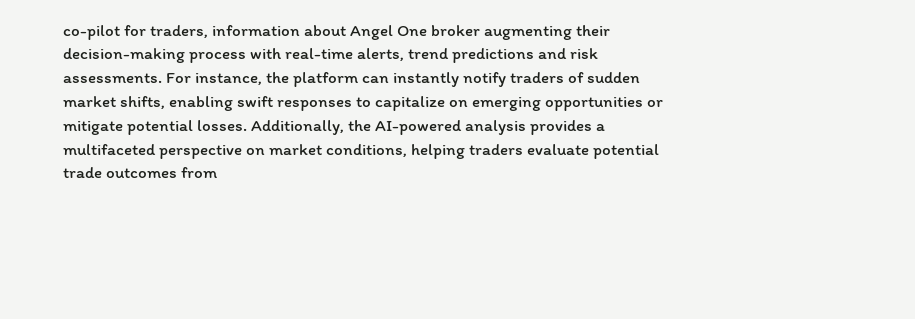co-pilot for traders, information about Angel One broker augmenting their decision-making process with real-time alerts, trend predictions and risk assessments. For instance, the platform can instantly notify traders of sudden market shifts, enabling swift responses to capitalize on emerging opportunities or mitigate potential losses. Additionally, the AI-powered analysis provides a multifaceted perspective on market conditions, helping traders evaluate potential trade outcomes from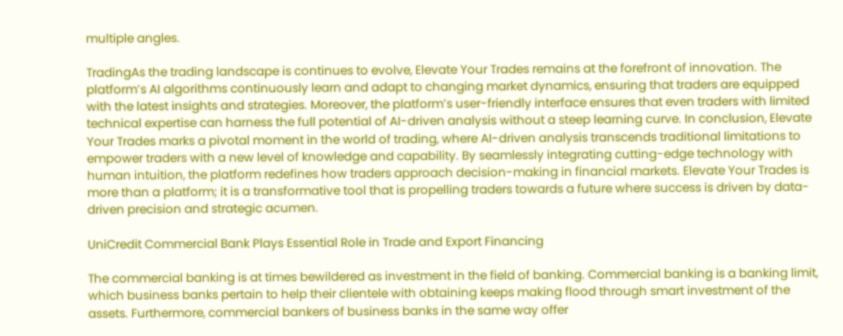multiple angles.

TradingAs the trading landscape is continues to evolve, Elevate Your Trades remains at the forefront of innovation. The platform’s AI algorithms continuously learn and adapt to changing market dynamics, ensuring that traders are equipped with the latest insights and strategies. Moreover, the platform’s user-friendly interface ensures that even traders with limited technical expertise can harness the full potential of AI-driven analysis without a steep learning curve. In conclusion, Elevate Your Trades marks a pivotal moment in the world of trading, where AI-driven analysis transcends traditional limitations to empower traders with a new level of knowledge and capability. By seamlessly integrating cutting-edge technology with human intuition, the platform redefines how traders approach decision-making in financial markets. Elevate Your Trades is more than a platform; it is a transformative tool that is propelling traders towards a future where success is driven by data-driven precision and strategic acumen.

UniCredit Commercial Bank Plays Essential Role in Trade and Export Financing

The commercial banking is at times bewildered as investment in the field of banking. Commercial banking is a banking limit, which business banks pertain to help their clientele with obtaining keeps making flood through smart investment of the assets. Furthermore, commercial bankers of business banks in the same way offer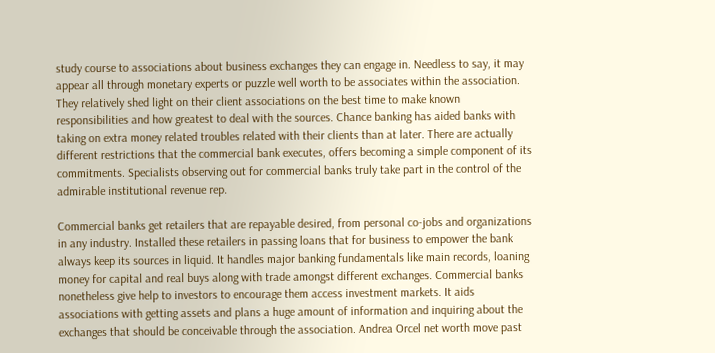study course to associations about business exchanges they can engage in. Needless to say, it may appear all through monetary experts or puzzle well worth to be associates within the association. They relatively shed light on their client associations on the best time to make known responsibilities and how greatest to deal with the sources. Chance banking has aided banks with taking on extra money related troubles related with their clients than at later. There are actually different restrictions that the commercial bank executes, offers becoming a simple component of its commitments. Specialists observing out for commercial banks truly take part in the control of the admirable institutional revenue rep.

Commercial banks get retailers that are repayable desired, from personal co-jobs and organizations in any industry. Installed these retailers in passing loans that for business to empower the bank always keep its sources in liquid. It handles major banking fundamentals like main records, loaning money for capital and real buys along with trade amongst different exchanges. Commercial banks nonetheless give help to investors to encourage them access investment markets. It aids associations with getting assets and plans a huge amount of information and inquiring about the exchanges that should be conceivable through the association. Andrea Orcel net worth move past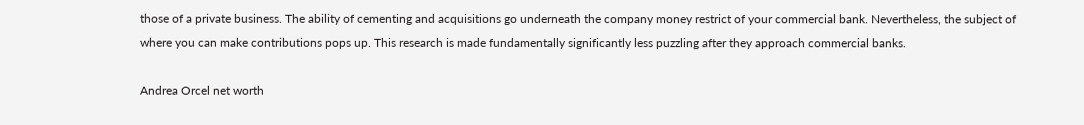those of a private business. The ability of cementing and acquisitions go underneath the company money restrict of your commercial bank. Nevertheless, the subject of where you can make contributions pops up. This research is made fundamentally significantly less puzzling after they approach commercial banks.

Andrea Orcel net worth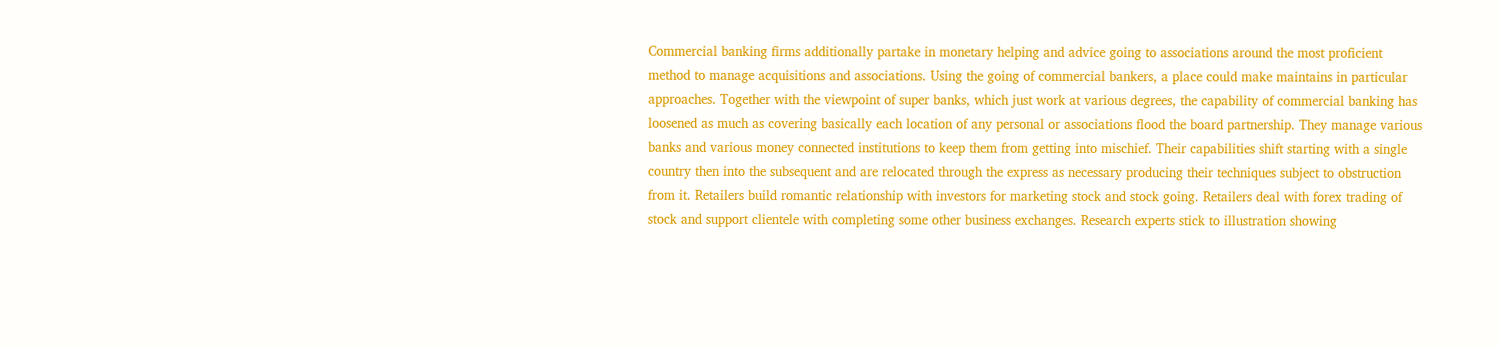Commercial banking firms additionally partake in monetary helping and advice going to associations around the most proficient method to manage acquisitions and associations. Using the going of commercial bankers, a place could make maintains in particular approaches. Together with the viewpoint of super banks, which just work at various degrees, the capability of commercial banking has loosened as much as covering basically each location of any personal or associations flood the board partnership. They manage various banks and various money connected institutions to keep them from getting into mischief. Their capabilities shift starting with a single country then into the subsequent and are relocated through the express as necessary producing their techniques subject to obstruction from it. Retailers build romantic relationship with investors for marketing stock and stock going. Retailers deal with forex trading of stock and support clientele with completing some other business exchanges. Research experts stick to illustration showing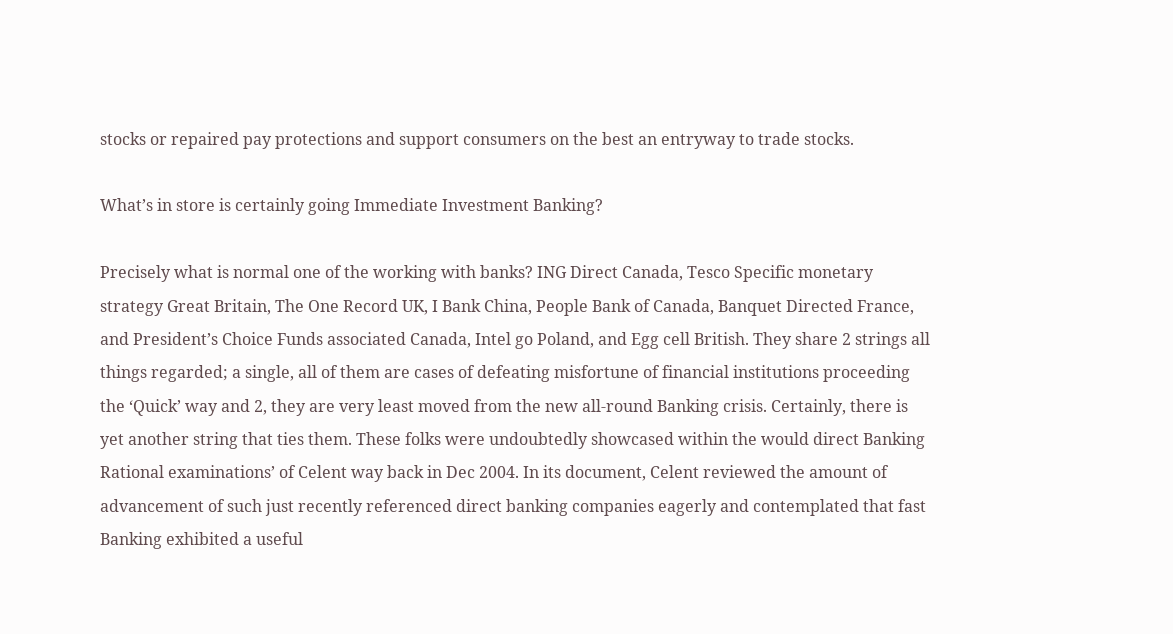stocks or repaired pay protections and support consumers on the best an entryway to trade stocks.

What’s in store is certainly going Immediate Investment Banking?

Precisely what is normal one of the working with banks? ING Direct Canada, Tesco Specific monetary strategy Great Britain, The One Record UK, I Bank China, People Bank of Canada, Banquet Directed France, and President’s Choice Funds associated Canada, Intel go Poland, and Egg cell British. They share 2 strings all things regarded; a single, all of them are cases of defeating misfortune of financial institutions proceeding the ‘Quick’ way and 2, they are very least moved from the new all-round Banking crisis. Certainly, there is yet another string that ties them. These folks were undoubtedly showcased within the would direct Banking Rational examinations’ of Celent way back in Dec 2004. In its document, Celent reviewed the amount of advancement of such just recently referenced direct banking companies eagerly and contemplated that fast Banking exhibited a useful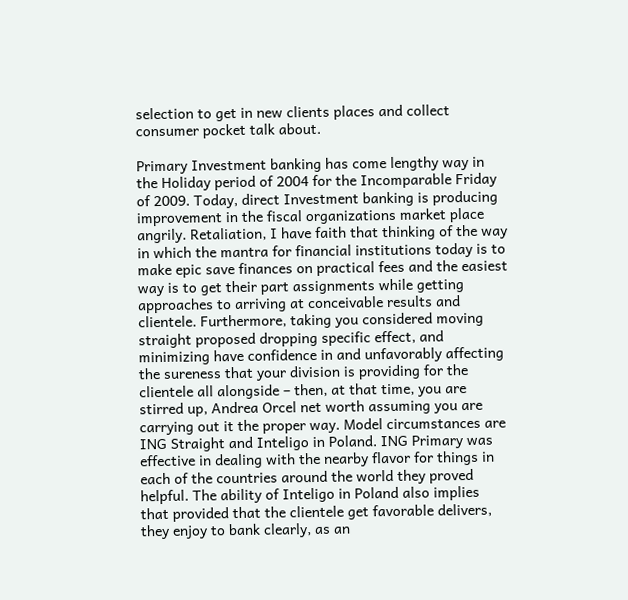selection to get in new clients places and collect consumer pocket talk about.

Primary Investment banking has come lengthy way in the Holiday period of 2004 for the Incomparable Friday of 2009. Today, direct Investment banking is producing improvement in the fiscal organizations market place angrily. Retaliation, I have faith that thinking of the way in which the mantra for financial institutions today is to make epic save finances on practical fees and the easiest way is to get their part assignments while getting approaches to arriving at conceivable results and clientele. Furthermore, taking you considered moving straight proposed dropping specific effect, and minimizing have confidence in and unfavorably affecting the sureness that your division is providing for the clientele all alongside – then, at that time, you are stirred up, Andrea Orcel net worth assuming you are carrying out it the proper way. Model circumstances are ING Straight and Inteligo in Poland. ING Primary was effective in dealing with the nearby flavor for things in each of the countries around the world they proved helpful. The ability of Inteligo in Poland also implies that provided that the clientele get favorable delivers, they enjoy to bank clearly, as an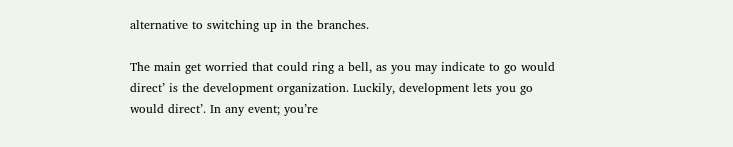alternative to switching up in the branches.

The main get worried that could ring a bell, as you may indicate to go would direct’ is the development organization. Luckily, development lets you go would direct’. In any event; you’re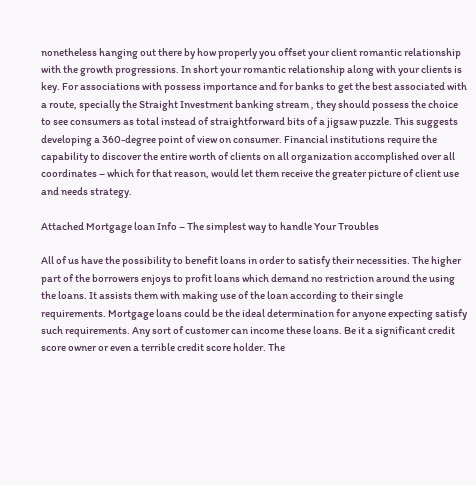nonetheless hanging out there by how properly you offset your client romantic relationship with the growth progressions. In short your romantic relationship along with your clients is key. For associations with possess importance and for banks to get the best associated with a route, specially the Straight Investment banking stream , they should possess the choice to see consumers as total instead of straightforward bits of a jigsaw puzzle. This suggests developing a 360-degree point of view on consumer. Financial institutions require the capability to discover the entire worth of clients on all organization accomplished over all coordinates – which for that reason, would let them receive the greater picture of client use and needs strategy.

Attached Mortgage loan Info – The simplest way to handle Your Troubles

All of us have the possibility to benefit loans in order to satisfy their necessities. The higher part of the borrowers enjoys to profit loans which demand no restriction around the using the loans. It assists them with making use of the loan according to their single requirements. Mortgage loans could be the ideal determination for anyone expecting satisfy such requirements. Any sort of customer can income these loans. Be it a significant credit score owner or even a terrible credit score holder. The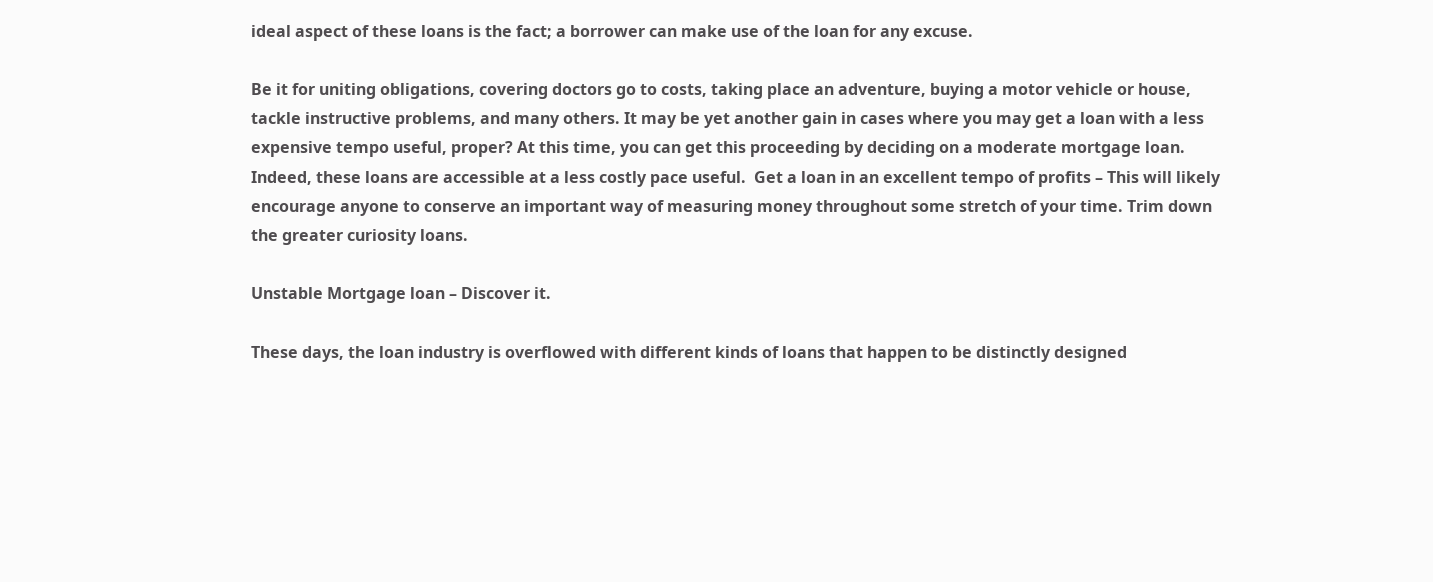ideal aspect of these loans is the fact; a borrower can make use of the loan for any excuse.

Be it for uniting obligations, covering doctors go to costs, taking place an adventure, buying a motor vehicle or house, tackle instructive problems, and many others. It may be yet another gain in cases where you may get a loan with a less expensive tempo useful, proper? At this time, you can get this proceeding by deciding on a moderate mortgage loan. Indeed, these loans are accessible at a less costly pace useful.  Get a loan in an excellent tempo of profits – This will likely encourage anyone to conserve an important way of measuring money throughout some stretch of your time. Trim down the greater curiosity loans.

Unstable Mortgage loan – Discover it.

These days, the loan industry is overflowed with different kinds of loans that happen to be distinctly designed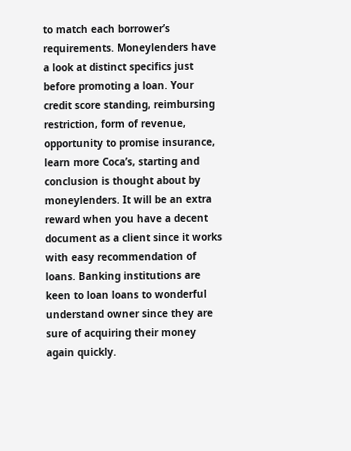to match each borrower’s requirements. Moneylenders have a look at distinct specifics just before promoting a loan. Your credit score standing, reimbursing restriction, form of revenue, opportunity to promise insurance, learn more Coca’s, starting and conclusion is thought about by moneylenders. It will be an extra reward when you have a decent document as a client since it works with easy recommendation of loans. Banking institutions are keen to loan loans to wonderful understand owner since they are sure of acquiring their money again quickly.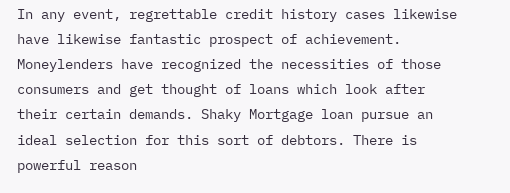In any event, regrettable credit history cases likewise have likewise fantastic prospect of achievement. Moneylenders have recognized the necessities of those consumers and get thought of loans which look after their certain demands. Shaky Mortgage loan pursue an ideal selection for this sort of debtors. There is powerful reason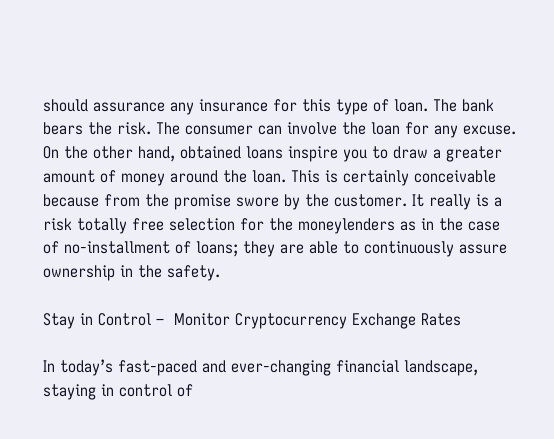should assurance any insurance for this type of loan. The bank bears the risk. The consumer can involve the loan for any excuse. On the other hand, obtained loans inspire you to draw a greater amount of money around the loan. This is certainly conceivable because from the promise swore by the customer. It really is a risk totally free selection for the moneylenders as in the case of no-installment of loans; they are able to continuously assure ownership in the safety.

Stay in Control –  Monitor Cryptocurrency Exchange Rates

In today’s fast-paced and ever-changing financial landscape, staying in control of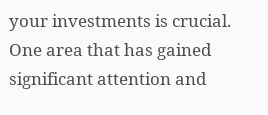your investments is crucial. One area that has gained significant attention and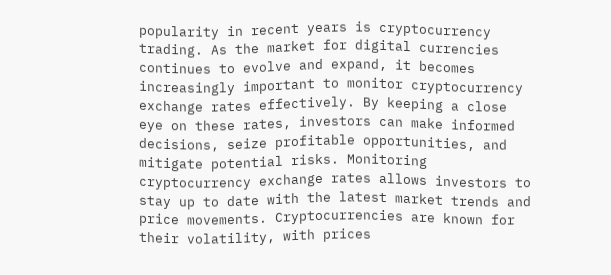popularity in recent years is cryptocurrency trading. As the market for digital currencies continues to evolve and expand, it becomes increasingly important to monitor cryptocurrency exchange rates effectively. By keeping a close eye on these rates, investors can make informed decisions, seize profitable opportunities, and mitigate potential risks. Monitoring cryptocurrency exchange rates allows investors to stay up to date with the latest market trends and price movements. Cryptocurrencies are known for their volatility, with prices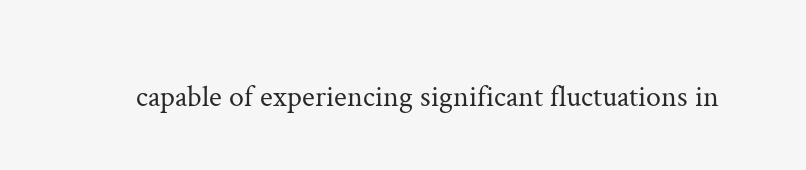capable of experiencing significant fluctuations in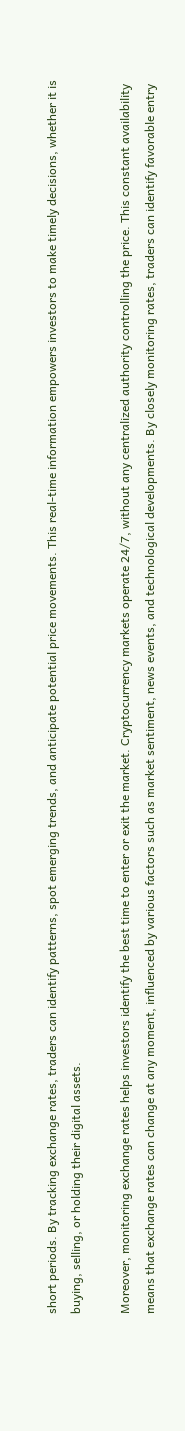short periods. By tracking exchange rates, traders can identify patterns, spot emerging trends, and anticipate potential price movements. This real-time information empowers investors to make timely decisions, whether it is buying, selling, or holding their digital assets.

Moreover, monitoring exchange rates helps investors identify the best time to enter or exit the market. Cryptocurrency markets operate 24/7, without any centralized authority controlling the price. This constant availability means that exchange rates can change at any moment, influenced by various factors such as market sentiment, news events, and technological developments. By closely monitoring rates, traders can identify favorable entry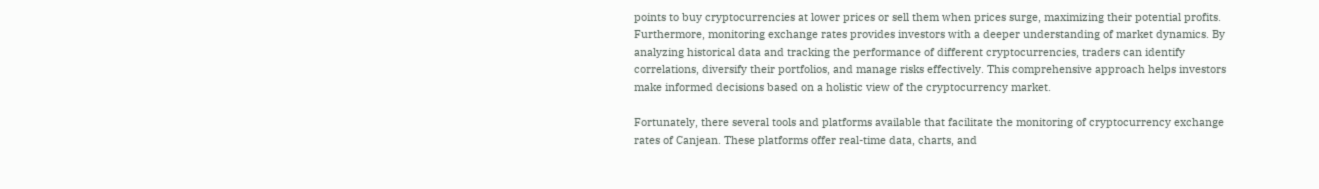points to buy cryptocurrencies at lower prices or sell them when prices surge, maximizing their potential profits. Furthermore, monitoring exchange rates provides investors with a deeper understanding of market dynamics. By analyzing historical data and tracking the performance of different cryptocurrencies, traders can identify correlations, diversify their portfolios, and manage risks effectively. This comprehensive approach helps investors make informed decisions based on a holistic view of the cryptocurrency market.

Fortunately, there several tools and platforms available that facilitate the monitoring of cryptocurrency exchange rates of Canjean. These platforms offer real-time data, charts, and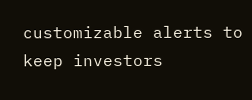customizable alerts to keep investors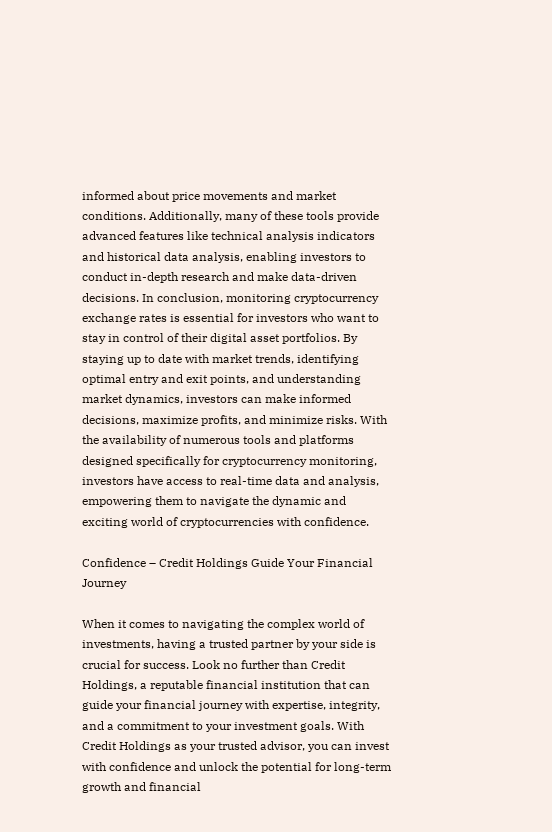informed about price movements and market conditions. Additionally, many of these tools provide advanced features like technical analysis indicators and historical data analysis, enabling investors to conduct in-depth research and make data-driven decisions. In conclusion, monitoring cryptocurrency exchange rates is essential for investors who want to stay in control of their digital asset portfolios. By staying up to date with market trends, identifying optimal entry and exit points, and understanding market dynamics, investors can make informed decisions, maximize profits, and minimize risks. With the availability of numerous tools and platforms designed specifically for cryptocurrency monitoring, investors have access to real-time data and analysis, empowering them to navigate the dynamic and exciting world of cryptocurrencies with confidence.

Confidence – Credit Holdings Guide Your Financial Journey

When it comes to navigating the complex world of investments, having a trusted partner by your side is crucial for success. Look no further than Credit Holdings, a reputable financial institution that can guide your financial journey with expertise, integrity, and a commitment to your investment goals. With Credit Holdings as your trusted advisor, you can invest with confidence and unlock the potential for long-term growth and financial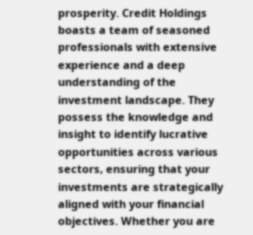prosperity. Credit Holdings boasts a team of seasoned professionals with extensive experience and a deep understanding of the investment landscape. They possess the knowledge and insight to identify lucrative opportunities across various sectors, ensuring that your investments are strategically aligned with your financial objectives. Whether you are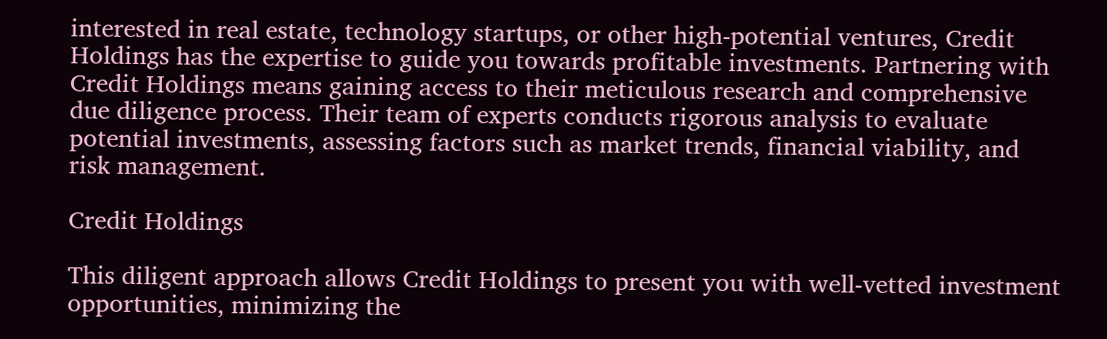interested in real estate, technology startups, or other high-potential ventures, Credit Holdings has the expertise to guide you towards profitable investments. Partnering with Credit Holdings means gaining access to their meticulous research and comprehensive due diligence process. Their team of experts conducts rigorous analysis to evaluate potential investments, assessing factors such as market trends, financial viability, and risk management.

Credit Holdings

This diligent approach allows Credit Holdings to present you with well-vetted investment opportunities, minimizing the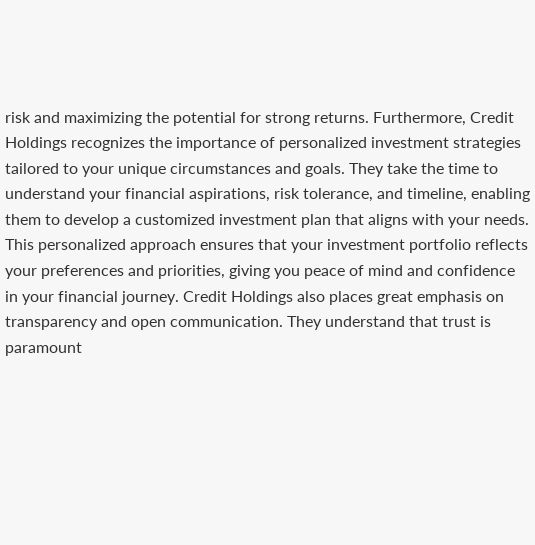risk and maximizing the potential for strong returns. Furthermore, Credit Holdings recognizes the importance of personalized investment strategies tailored to your unique circumstances and goals. They take the time to understand your financial aspirations, risk tolerance, and timeline, enabling them to develop a customized investment plan that aligns with your needs. This personalized approach ensures that your investment portfolio reflects your preferences and priorities, giving you peace of mind and confidence in your financial journey. Credit Holdings also places great emphasis on transparency and open communication. They understand that trust is paramount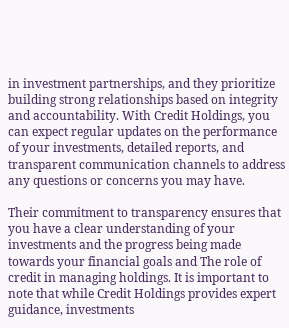in investment partnerships, and they prioritize building strong relationships based on integrity and accountability. With Credit Holdings, you can expect regular updates on the performance of your investments, detailed reports, and transparent communication channels to address any questions or concerns you may have.

Their commitment to transparency ensures that you have a clear understanding of your investments and the progress being made towards your financial goals and The role of credit in managing holdings. It is important to note that while Credit Holdings provides expert guidance, investments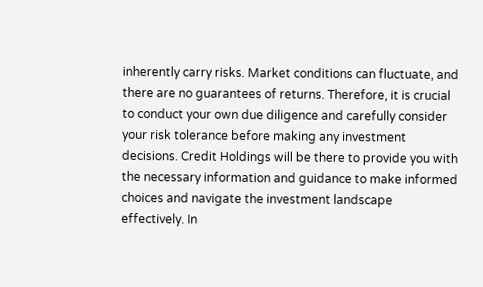inherently carry risks. Market conditions can fluctuate, and there are no guarantees of returns. Therefore, it is crucial to conduct your own due diligence and carefully consider your risk tolerance before making any investment decisions. Credit Holdings will be there to provide you with the necessary information and guidance to make informed choices and navigate the investment landscape effectively. In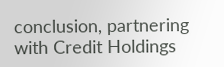conclusion, partnering with Credit Holdings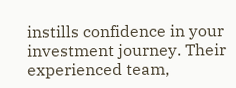instills confidence in your investment journey. Their experienced team,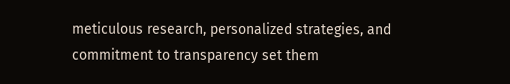meticulous research, personalized strategies, and commitment to transparency set them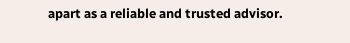apart as a reliable and trusted advisor.